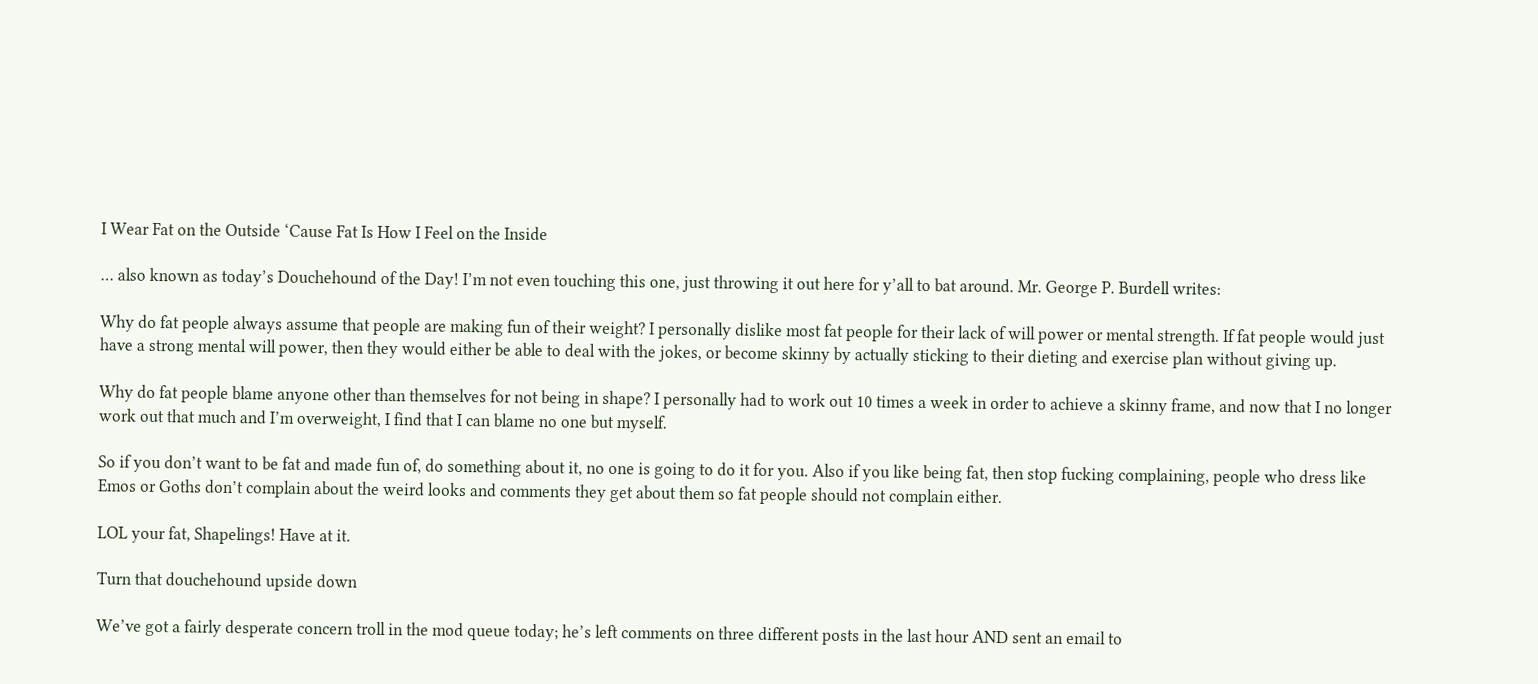I Wear Fat on the Outside ‘Cause Fat Is How I Feel on the Inside

… also known as today’s Douchehound of the Day! I’m not even touching this one, just throwing it out here for y’all to bat around. Mr. George P. Burdell writes:

Why do fat people always assume that people are making fun of their weight? I personally dislike most fat people for their lack of will power or mental strength. If fat people would just have a strong mental will power, then they would either be able to deal with the jokes, or become skinny by actually sticking to their dieting and exercise plan without giving up.

Why do fat people blame anyone other than themselves for not being in shape? I personally had to work out 10 times a week in order to achieve a skinny frame, and now that I no longer work out that much and I’m overweight, I find that I can blame no one but myself.

So if you don’t want to be fat and made fun of, do something about it, no one is going to do it for you. Also if you like being fat, then stop fucking complaining, people who dress like Emos or Goths don’t complain about the weird looks and comments they get about them so fat people should not complain either.

LOL your fat, Shapelings! Have at it.

Turn that douchehound upside down

We’ve got a fairly desperate concern troll in the mod queue today; he’s left comments on three different posts in the last hour AND sent an email to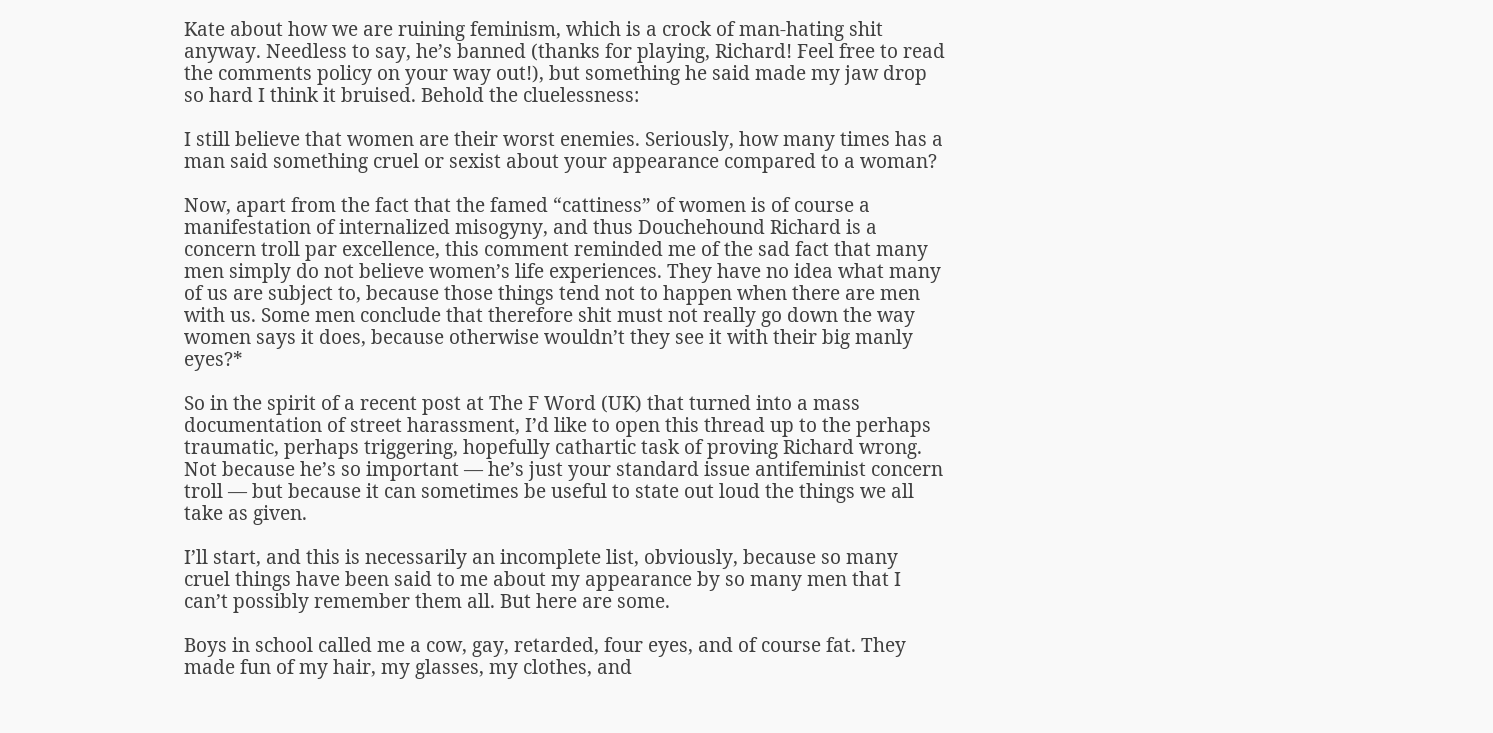Kate about how we are ruining feminism, which is a crock of man-hating shit anyway. Needless to say, he’s banned (thanks for playing, Richard! Feel free to read the comments policy on your way out!), but something he said made my jaw drop so hard I think it bruised. Behold the cluelessness:

I still believe that women are their worst enemies. Seriously, how many times has a man said something cruel or sexist about your appearance compared to a woman?

Now, apart from the fact that the famed “cattiness” of women is of course a manifestation of internalized misogyny, and thus Douchehound Richard is a concern troll par excellence, this comment reminded me of the sad fact that many men simply do not believe women’s life experiences. They have no idea what many of us are subject to, because those things tend not to happen when there are men with us. Some men conclude that therefore shit must not really go down the way women says it does, because otherwise wouldn’t they see it with their big manly eyes?*

So in the spirit of a recent post at The F Word (UK) that turned into a mass documentation of street harassment, I’d like to open this thread up to the perhaps traumatic, perhaps triggering, hopefully cathartic task of proving Richard wrong. Not because he’s so important — he’s just your standard issue antifeminist concern troll — but because it can sometimes be useful to state out loud the things we all take as given.

I’ll start, and this is necessarily an incomplete list, obviously, because so many cruel things have been said to me about my appearance by so many men that I can’t possibly remember them all. But here are some.

Boys in school called me a cow, gay, retarded, four eyes, and of course fat. They made fun of my hair, my glasses, my clothes, and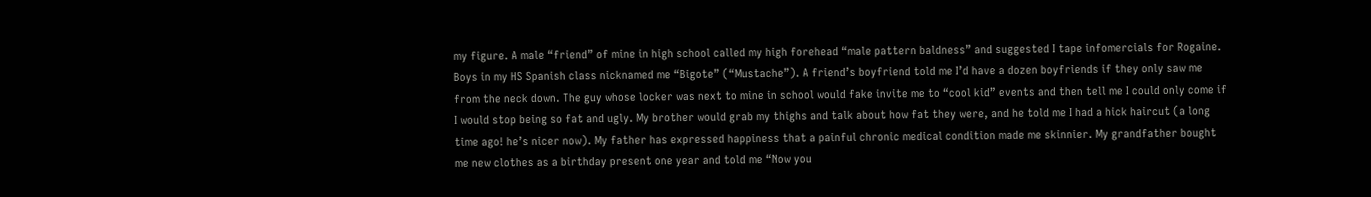my figure. A male “friend” of mine in high school called my high forehead “male pattern baldness” and suggested I tape infomercials for Rogaine. Boys in my HS Spanish class nicknamed me “Bigote” (“Mustache”). A friend’s boyfriend told me I’d have a dozen boyfriends if they only saw me from the neck down. The guy whose locker was next to mine in school would fake invite me to “cool kid” events and then tell me I could only come if I would stop being so fat and ugly. My brother would grab my thighs and talk about how fat they were, and he told me I had a hick haircut (a long time ago! he’s nicer now). My father has expressed happiness that a painful chronic medical condition made me skinnier. My grandfather bought me new clothes as a birthday present one year and told me “Now you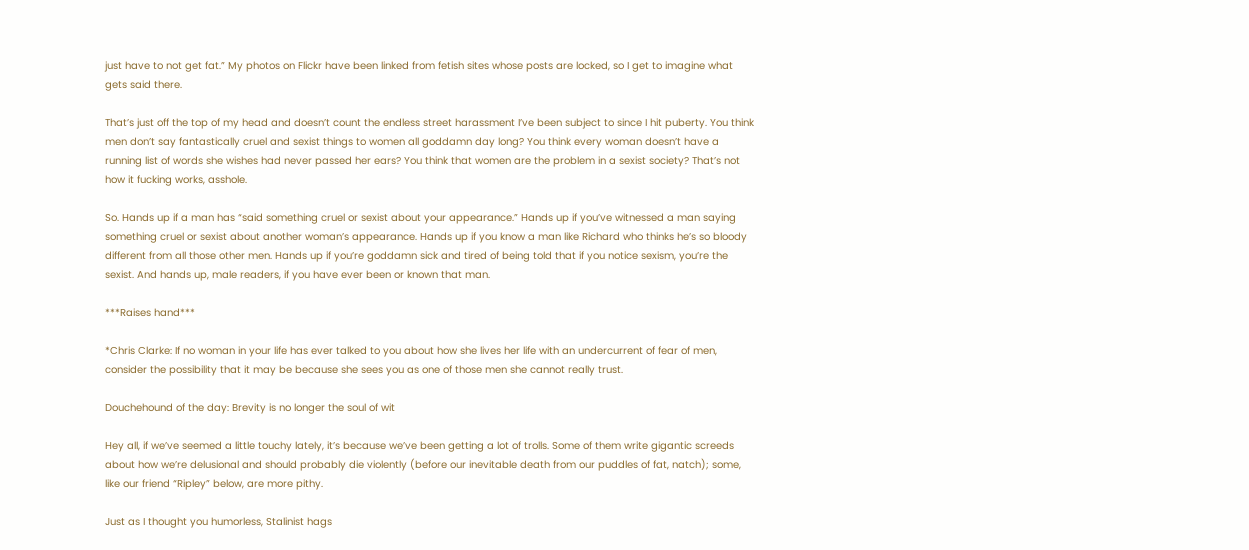just have to not get fat.” My photos on Flickr have been linked from fetish sites whose posts are locked, so I get to imagine what gets said there.

That’s just off the top of my head and doesn’t count the endless street harassment I’ve been subject to since I hit puberty. You think men don’t say fantastically cruel and sexist things to women all goddamn day long? You think every woman doesn’t have a running list of words she wishes had never passed her ears? You think that women are the problem in a sexist society? That’s not how it fucking works, asshole.

So. Hands up if a man has “said something cruel or sexist about your appearance.” Hands up if you’ve witnessed a man saying something cruel or sexist about another woman’s appearance. Hands up if you know a man like Richard who thinks he’s so bloody different from all those other men. Hands up if you’re goddamn sick and tired of being told that if you notice sexism, you’re the sexist. And hands up, male readers, if you have ever been or known that man.

***Raises hand***

*Chris Clarke: If no woman in your life has ever talked to you about how she lives her life with an undercurrent of fear of men, consider the possibility that it may be because she sees you as one of those men she cannot really trust.

Douchehound of the day: Brevity is no longer the soul of wit

Hey all, if we’ve seemed a little touchy lately, it’s because we’ve been getting a lot of trolls. Some of them write gigantic screeds about how we’re delusional and should probably die violently (before our inevitable death from our puddles of fat, natch); some, like our friend “Ripley” below, are more pithy.

Just as I thought you humorless, Stalinist hags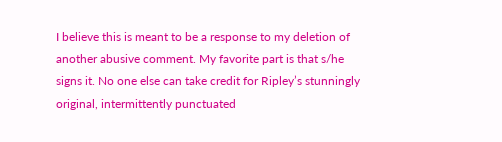I believe this is meant to be a response to my deletion of another abusive comment. My favorite part is that s/he signs it. No one else can take credit for Ripley’s stunningly original, intermittently punctuated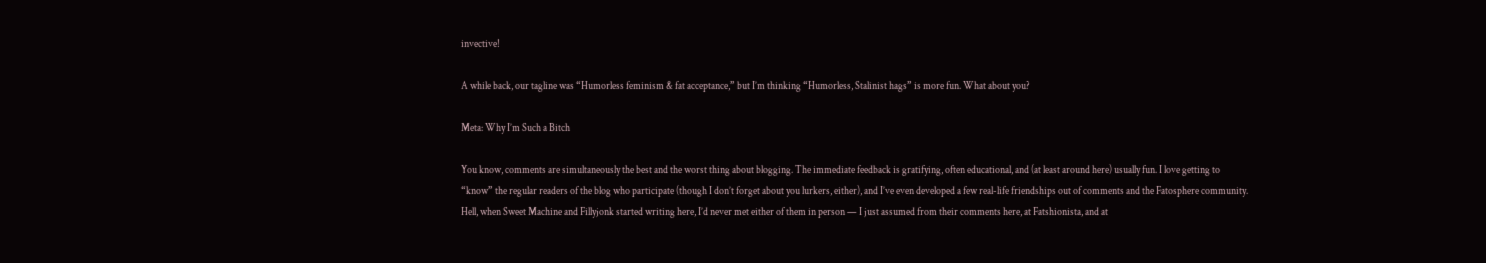invective!

A while back, our tagline was “Humorless feminism & fat acceptance,” but I’m thinking “Humorless, Stalinist hags” is more fun. What about you?

Meta: Why I’m Such a Bitch

You know, comments are simultaneously the best and the worst thing about blogging. The immediate feedback is gratifying, often educational, and (at least around here) usually fun. I love getting to “know” the regular readers of the blog who participate (though I don’t forget about you lurkers, either), and I’ve even developed a few real-life friendships out of comments and the Fatosphere community. Hell, when Sweet Machine and Fillyjonk started writing here, I’d never met either of them in person — I just assumed from their comments here, at Fatshionista, and at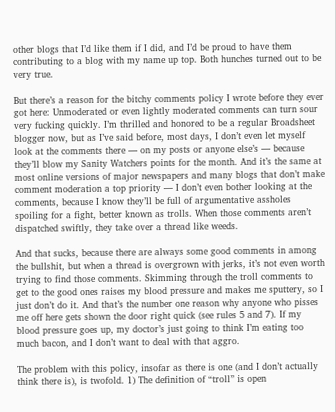other blogs that I’d like them if I did, and I’d be proud to have them contributing to a blog with my name up top. Both hunches turned out to be very true.

But there’s a reason for the bitchy comments policy I wrote before they ever got here: Unmoderated or even lightly moderated comments can turn sour very fucking quickly. I’m thrilled and honored to be a regular Broadsheet blogger now, but as I’ve said before, most days, I don’t even let myself look at the comments there — on my posts or anyone else’s — because they’ll blow my Sanity Watchers points for the month. And it’s the same at most online versions of major newspapers and many blogs that don’t make comment moderation a top priority — I don’t even bother looking at the comments, because I know they’ll be full of argumentative assholes spoiling for a fight, better known as trolls. When those comments aren’t dispatched swiftly, they take over a thread like weeds.

And that sucks, because there are always some good comments in among the bullshit, but when a thread is overgrown with jerks, it’s not even worth trying to find those comments. Skimming through the troll comments to get to the good ones raises my blood pressure and makes me sputtery, so I just don’t do it. And that’s the number one reason why anyone who pisses me off here gets shown the door right quick (see rules 5 and 7). If my blood pressure goes up, my doctor’s just going to think I’m eating too much bacon, and I don’t want to deal with that aggro.

The problem with this policy, insofar as there is one (and I don’t actually think there is), is twofold. 1) The definition of “troll” is open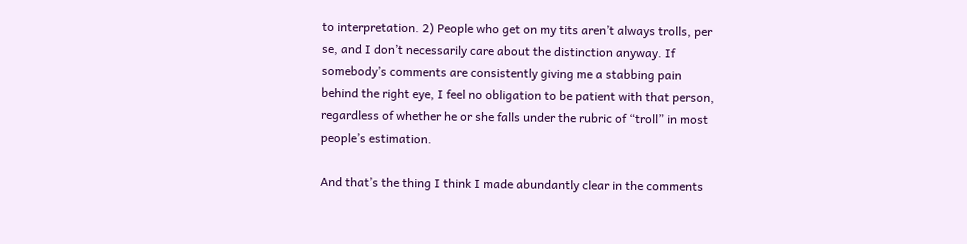to interpretation. 2) People who get on my tits aren’t always trolls, per se, and I don’t necessarily care about the distinction anyway. If somebody’s comments are consistently giving me a stabbing pain behind the right eye, I feel no obligation to be patient with that person, regardless of whether he or she falls under the rubric of “troll” in most people’s estimation.

And that’s the thing I think I made abundantly clear in the comments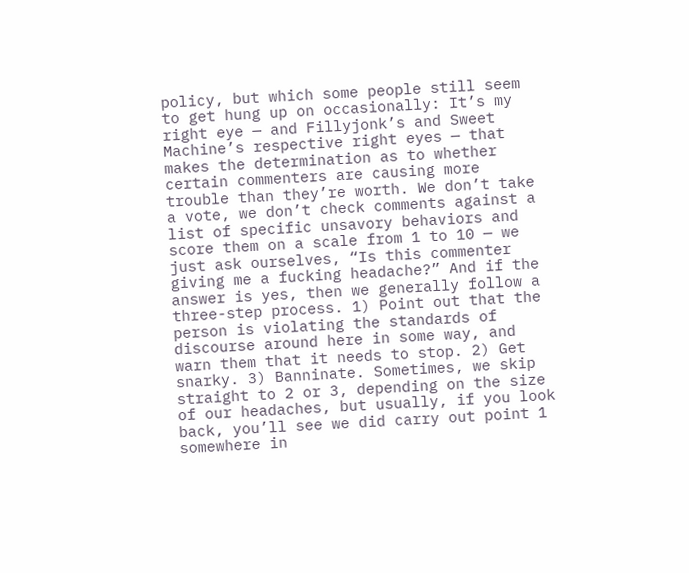policy, but which some people still seem to get hung up on occasionally: It’s my right eye — and Fillyjonk’s and Sweet Machine’s respective right eyes — that makes the determination as to whether certain commenters are causing more trouble than they’re worth. We don’t take a vote, we don’t check comments against a list of specific unsavory behaviors and score them on a scale from 1 to 10 — we just ask ourselves, “Is this commenter giving me a fucking headache?” And if the answer is yes, then we generally follow a three-step process. 1) Point out that the person is violating the standards of discourse around here in some way, and warn them that it needs to stop. 2) Get snarky. 3) Banninate. Sometimes, we skip straight to 2 or 3, depending on the size of our headaches, but usually, if you look back, you’ll see we did carry out point 1 somewhere in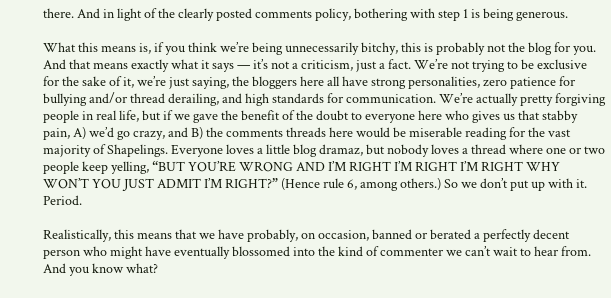there. And in light of the clearly posted comments policy, bothering with step 1 is being generous.

What this means is, if you think we’re being unnecessarily bitchy, this is probably not the blog for you. And that means exactly what it says — it’s not a criticism, just a fact. We’re not trying to be exclusive for the sake of it, we’re just saying, the bloggers here all have strong personalities, zero patience for bullying and/or thread derailing, and high standards for communication. We’re actually pretty forgiving people in real life, but if we gave the benefit of the doubt to everyone here who gives us that stabby pain, A) we’d go crazy, and B) the comments threads here would be miserable reading for the vast majority of Shapelings. Everyone loves a little blog dramaz, but nobody loves a thread where one or two people keep yelling, “BUT YOU’RE WRONG AND I’M RIGHT I’M RIGHT I’M RIGHT WHY WON’T YOU JUST ADMIT I’M RIGHT?” (Hence rule 6, among others.) So we don’t put up with it. Period.

Realistically, this means that we have probably, on occasion, banned or berated a perfectly decent person who might have eventually blossomed into the kind of commenter we can’t wait to hear from. And you know what?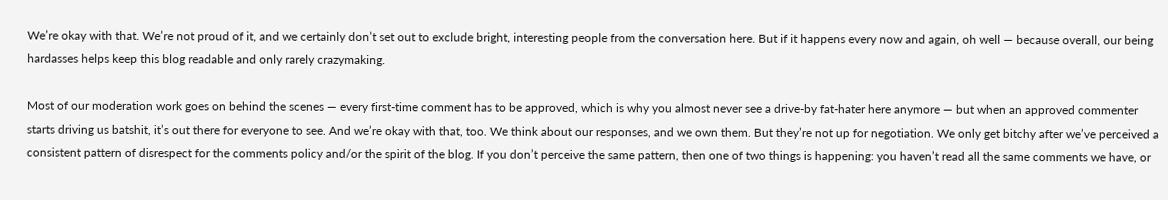We’re okay with that. We’re not proud of it, and we certainly don’t set out to exclude bright, interesting people from the conversation here. But if it happens every now and again, oh well — because overall, our being hardasses helps keep this blog readable and only rarely crazymaking.

Most of our moderation work goes on behind the scenes — every first-time comment has to be approved, which is why you almost never see a drive-by fat-hater here anymore — but when an approved commenter starts driving us batshit, it’s out there for everyone to see. And we’re okay with that, too. We think about our responses, and we own them. But they’re not up for negotiation. We only get bitchy after we’ve perceived a consistent pattern of disrespect for the comments policy and/or the spirit of the blog. If you don’t perceive the same pattern, then one of two things is happening: you haven’t read all the same comments we have, or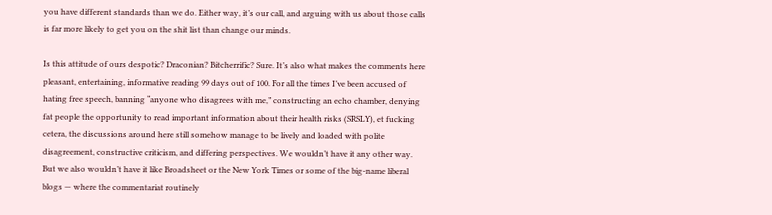you have different standards than we do. Either way, it’s our call, and arguing with us about those calls is far more likely to get you on the shit list than change our minds.

Is this attitude of ours despotic? Draconian? Bitcherrific? Sure. It’s also what makes the comments here pleasant, entertaining, informative reading 99 days out of 100. For all the times I’ve been accused of hating free speech, banning “anyone who disagrees with me,” constructing an echo chamber, denying fat people the opportunity to read important information about their health risks (SRSLY), et fucking cetera, the discussions around here still somehow manage to be lively and loaded with polite disagreement, constructive criticism, and differing perspectives. We wouldn’t have it any other way. But we also wouldn’t have it like Broadsheet or the New York Times or some of the big-name liberal blogs — where the commentariat routinely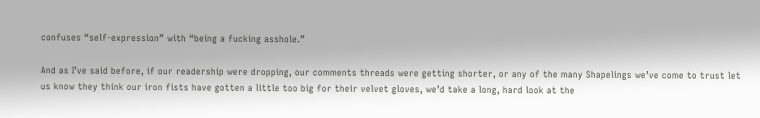confuses “self-expression” with “being a fucking asshole.”

And as I’ve said before, if our readership were dropping, our comments threads were getting shorter, or any of the many Shapelings we’ve come to trust let us know they think our iron fists have gotten a little too big for their velvet gloves, we’d take a long, hard look at the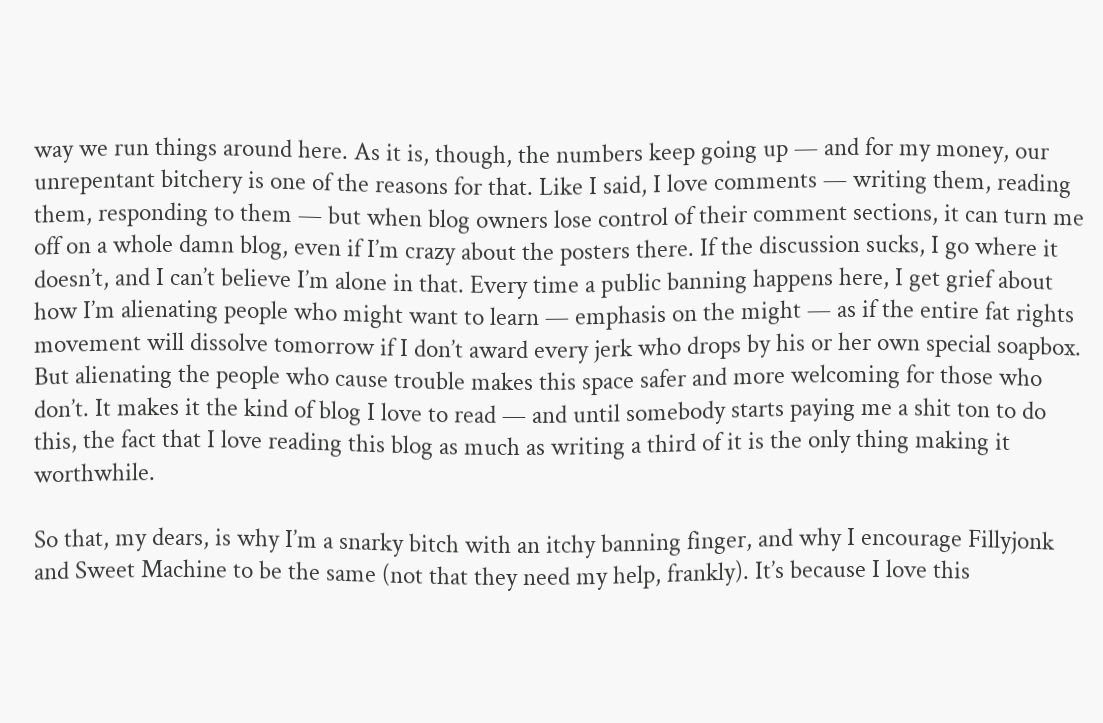way we run things around here. As it is, though, the numbers keep going up — and for my money, our unrepentant bitchery is one of the reasons for that. Like I said, I love comments — writing them, reading them, responding to them — but when blog owners lose control of their comment sections, it can turn me off on a whole damn blog, even if I’m crazy about the posters there. If the discussion sucks, I go where it doesn’t, and I can’t believe I’m alone in that. Every time a public banning happens here, I get grief about how I’m alienating people who might want to learn — emphasis on the might — as if the entire fat rights movement will dissolve tomorrow if I don’t award every jerk who drops by his or her own special soapbox. But alienating the people who cause trouble makes this space safer and more welcoming for those who don’t. It makes it the kind of blog I love to read — and until somebody starts paying me a shit ton to do this, the fact that I love reading this blog as much as writing a third of it is the only thing making it worthwhile.

So that, my dears, is why I’m a snarky bitch with an itchy banning finger, and why I encourage Fillyjonk and Sweet Machine to be the same (not that they need my help, frankly). It’s because I love this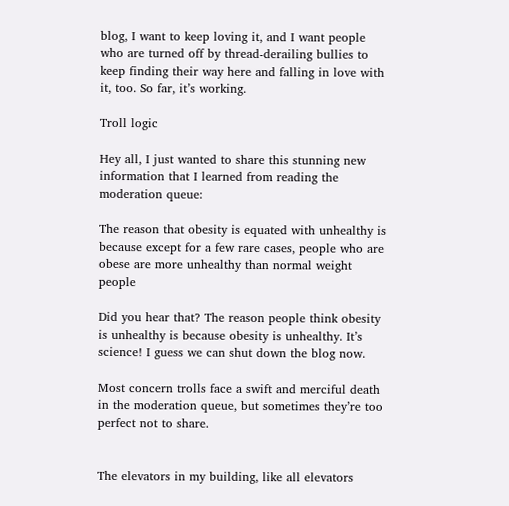blog, I want to keep loving it, and I want people who are turned off by thread-derailing bullies to keep finding their way here and falling in love with it, too. So far, it’s working.

Troll logic

Hey all, I just wanted to share this stunning new information that I learned from reading the moderation queue:

The reason that obesity is equated with unhealthy is because except for a few rare cases, people who are obese are more unhealthy than normal weight people

Did you hear that? The reason people think obesity is unhealthy is because obesity is unhealthy. It’s science! I guess we can shut down the blog now.

Most concern trolls face a swift and merciful death in the moderation queue, but sometimes they’re too perfect not to share.


The elevators in my building, like all elevators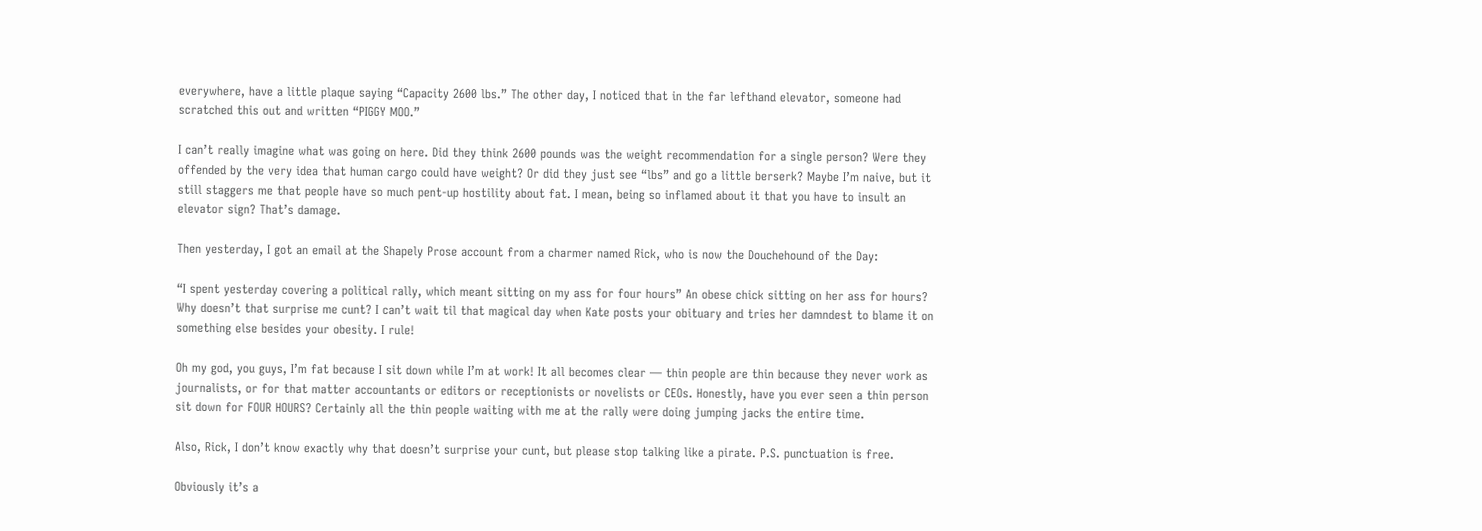everywhere, have a little plaque saying “Capacity 2600 lbs.” The other day, I noticed that in the far lefthand elevator, someone had scratched this out and written “PIGGY MOO.”

I can’t really imagine what was going on here. Did they think 2600 pounds was the weight recommendation for a single person? Were they offended by the very idea that human cargo could have weight? Or did they just see “lbs” and go a little berserk? Maybe I’m naive, but it still staggers me that people have so much pent-up hostility about fat. I mean, being so inflamed about it that you have to insult an elevator sign? That’s damage.

Then yesterday, I got an email at the Shapely Prose account from a charmer named Rick, who is now the Douchehound of the Day:

“I spent yesterday covering a political rally, which meant sitting on my ass for four hours” An obese chick sitting on her ass for hours? Why doesn’t that surprise me cunt? I can’t wait til that magical day when Kate posts your obituary and tries her damndest to blame it on something else besides your obesity. I rule!

Oh my god, you guys, I’m fat because I sit down while I’m at work! It all becomes clear — thin people are thin because they never work as journalists, or for that matter accountants or editors or receptionists or novelists or CEOs. Honestly, have you ever seen a thin person sit down for FOUR HOURS? Certainly all the thin people waiting with me at the rally were doing jumping jacks the entire time.

Also, Rick, I don’t know exactly why that doesn’t surprise your cunt, but please stop talking like a pirate. P.S. punctuation is free.

Obviously it’s a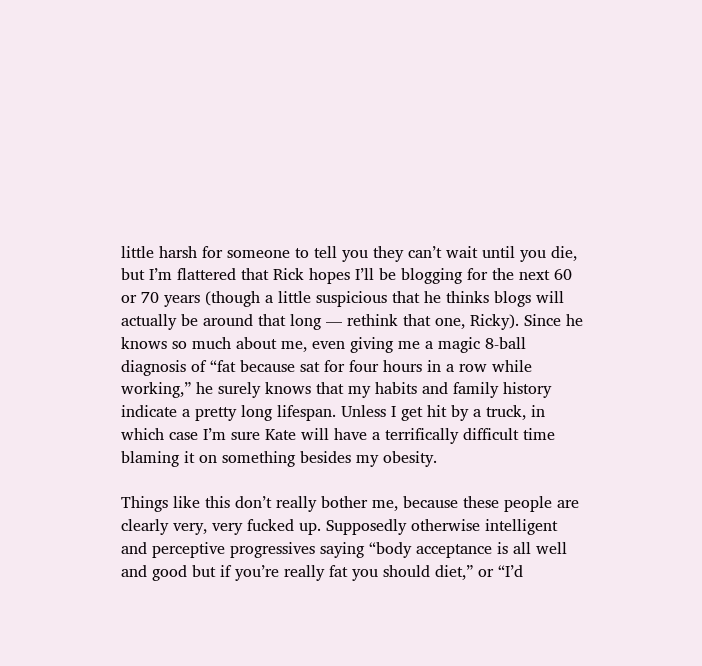little harsh for someone to tell you they can’t wait until you die, but I’m flattered that Rick hopes I’ll be blogging for the next 60 or 70 years (though a little suspicious that he thinks blogs will actually be around that long — rethink that one, Ricky). Since he knows so much about me, even giving me a magic 8-ball diagnosis of “fat because sat for four hours in a row while working,” he surely knows that my habits and family history indicate a pretty long lifespan. Unless I get hit by a truck, in which case I’m sure Kate will have a terrifically difficult time blaming it on something besides my obesity.

Things like this don’t really bother me, because these people are clearly very, very fucked up. Supposedly otherwise intelligent and perceptive progressives saying “body acceptance is all well and good but if you’re really fat you should diet,” or “I’d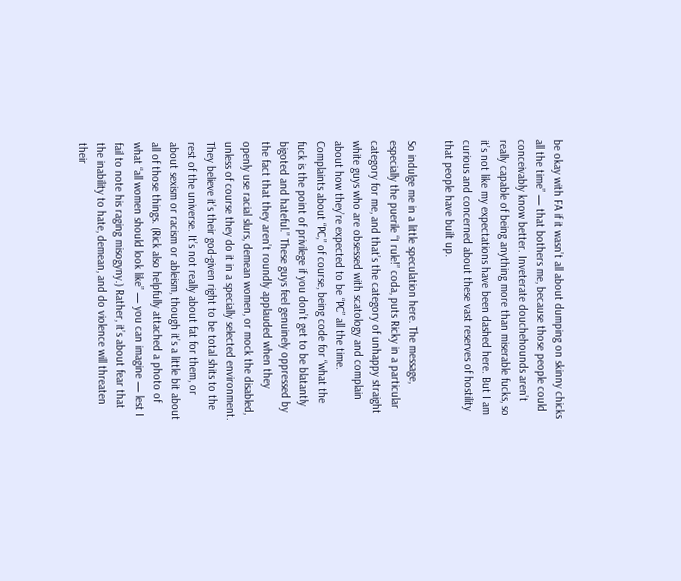be okay with FA if it wasn’t all about dumping on skinny chicks all the time” — that bothers me, because those people could conceivably know better. Inveterate douchehounds aren’t really capable of being anything more than miserable fucks, so it’s not like my expectations have been dashed here. But I am curious and concerned about these vast reserves of hostility that people have built up.

So indulge me in a little speculation here. The message, especially the puerile “I rule!” coda, puts Ricky in a particular category for me, and that’s the category of unhappy straight white guys who are obsessed with scatology and complain about how they’re expected to be “PC” all the time. Complaints about “PC,” of course, being code for “what the fuck is the point of privilege if you don’t get to be blatantly bigoted and hateful.” These guys feel genuinely oppressed by the fact that they aren’t roundly applauded when they openly use racial slurs, demean women, or mock the disabled, unless of course they do it in a specially selected environment. They believe it’s their god-given right to be total shits to the rest of the universe. It’s not really about fat for them, or about sexism or racism or ableism, though it’s a little bit about all of those things. (Rick also helpfully attached a photo of what “all women should look like” — you can imagine — lest I fail to note his raging misogyny.) Rather, it’s about fear that the inability to hate, demean, and do violence will threaten their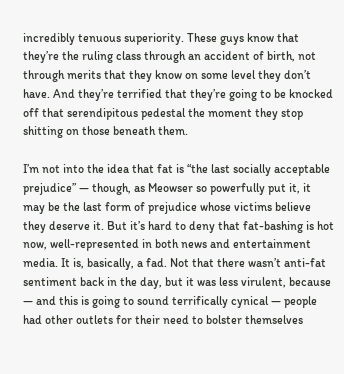incredibly tenuous superiority. These guys know that they’re the ruling class through an accident of birth, not through merits that they know on some level they don’t have. And they’re terrified that they’re going to be knocked off that serendipitous pedestal the moment they stop shitting on those beneath them.

I’m not into the idea that fat is “the last socially acceptable prejudice” — though, as Meowser so powerfully put it, it may be the last form of prejudice whose victims believe they deserve it. But it’s hard to deny that fat-bashing is hot now, well-represented in both news and entertainment media. It is, basically, a fad. Not that there wasn’t anti-fat sentiment back in the day, but it was less virulent, because — and this is going to sound terrifically cynical — people had other outlets for their need to bolster themselves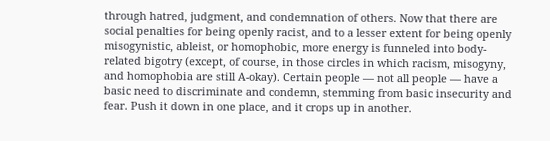through hatred, judgment, and condemnation of others. Now that there are social penalties for being openly racist, and to a lesser extent for being openly misogynistic, ableist, or homophobic, more energy is funneled into body-related bigotry (except, of course, in those circles in which racism, misogyny, and homophobia are still A-okay). Certain people — not all people — have a basic need to discriminate and condemn, stemming from basic insecurity and fear. Push it down in one place, and it crops up in another.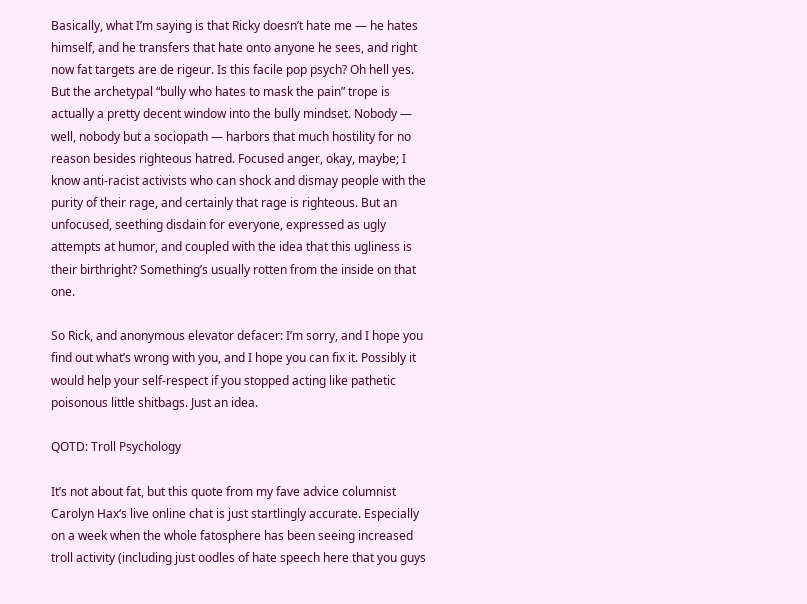Basically, what I’m saying is that Ricky doesn’t hate me — he hates himself, and he transfers that hate onto anyone he sees, and right now fat targets are de rigeur. Is this facile pop psych? Oh hell yes. But the archetypal “bully who hates to mask the pain” trope is actually a pretty decent window into the bully mindset. Nobody — well, nobody but a sociopath — harbors that much hostility for no reason besides righteous hatred. Focused anger, okay, maybe; I know anti-racist activists who can shock and dismay people with the purity of their rage, and certainly that rage is righteous. But an unfocused, seething disdain for everyone, expressed as ugly attempts at humor, and coupled with the idea that this ugliness is their birthright? Something’s usually rotten from the inside on that one.

So Rick, and anonymous elevator defacer: I’m sorry, and I hope you find out what’s wrong with you, and I hope you can fix it. Possibly it would help your self-respect if you stopped acting like pathetic poisonous little shitbags. Just an idea.

QOTD: Troll Psychology

It’s not about fat, but this quote from my fave advice columnist Carolyn Hax‘s live online chat is just startlingly accurate. Especially on a week when the whole fatosphere has been seeing increased troll activity (including just oodles of hate speech here that you guys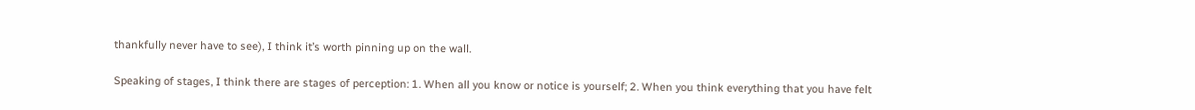thankfully never have to see), I think it’s worth pinning up on the wall.

Speaking of stages, I think there are stages of perception: 1. When all you know or notice is yourself; 2. When you think everything that you have felt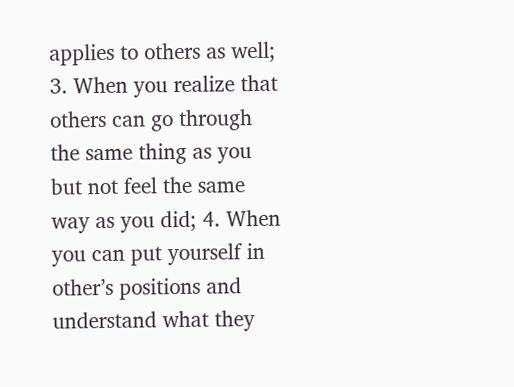applies to others as well; 3. When you realize that others can go through the same thing as you but not feel the same way as you did; 4. When you can put yourself in other’s positions and understand what they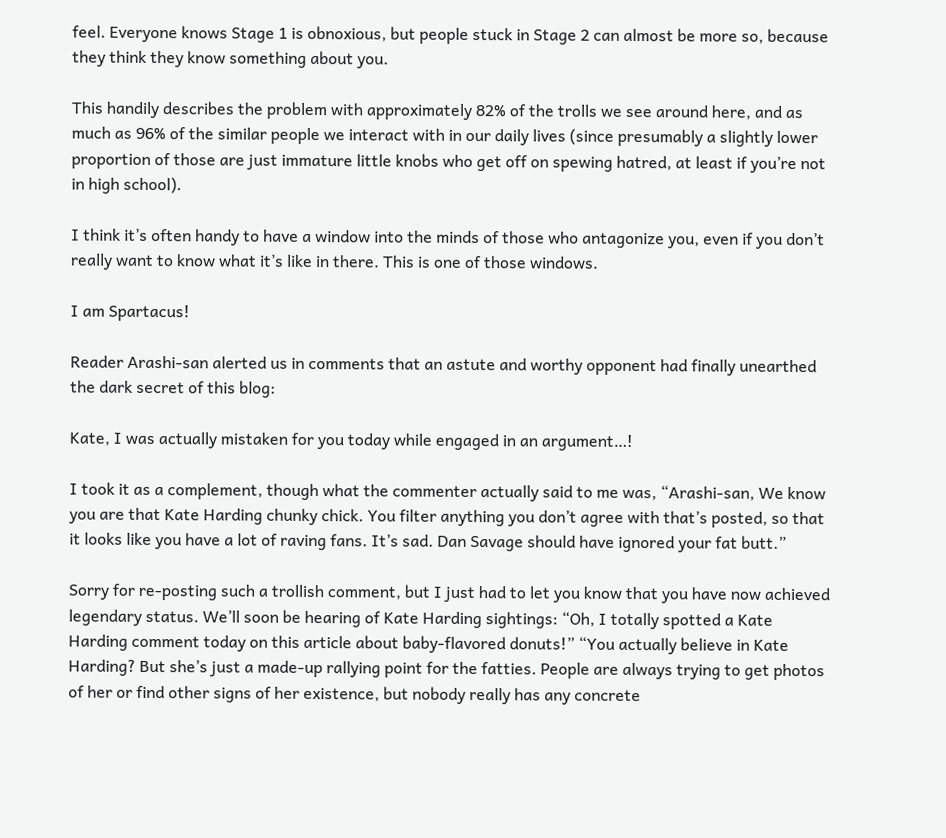feel. Everyone knows Stage 1 is obnoxious, but people stuck in Stage 2 can almost be more so, because they think they know something about you.

This handily describes the problem with approximately 82% of the trolls we see around here, and as much as 96% of the similar people we interact with in our daily lives (since presumably a slightly lower proportion of those are just immature little knobs who get off on spewing hatred, at least if you’re not in high school).

I think it’s often handy to have a window into the minds of those who antagonize you, even if you don’t really want to know what it’s like in there. This is one of those windows.

I am Spartacus!

Reader Arashi-san alerted us in comments that an astute and worthy opponent had finally unearthed the dark secret of this blog:

Kate, I was actually mistaken for you today while engaged in an argument…!

I took it as a complement, though what the commenter actually said to me was, “Arashi-san, We know you are that Kate Harding chunky chick. You filter anything you don’t agree with that’s posted, so that it looks like you have a lot of raving fans. It’s sad. Dan Savage should have ignored your fat butt.”

Sorry for re-posting such a trollish comment, but I just had to let you know that you have now achieved legendary status. We’ll soon be hearing of Kate Harding sightings: “Oh, I totally spotted a Kate Harding comment today on this article about baby-flavored donuts!” “You actually believe in Kate Harding? But she’s just a made-up rallying point for the fatties. People are always trying to get photos of her or find other signs of her existence, but nobody really has any concrete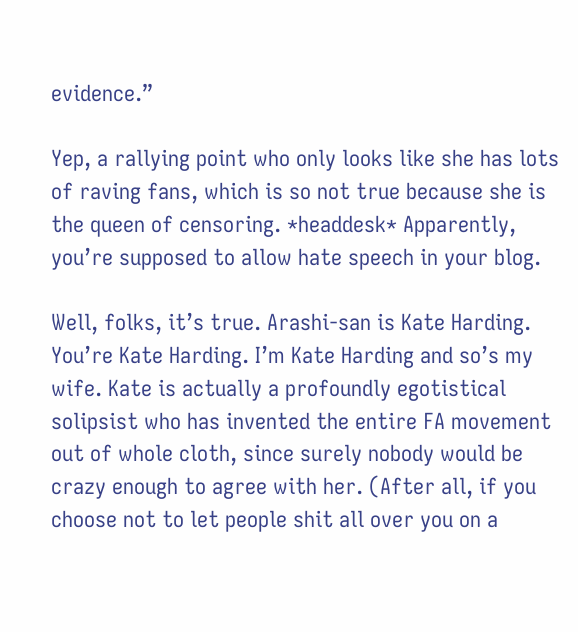evidence.”

Yep, a rallying point who only looks like she has lots of raving fans, which is so not true because she is the queen of censoring. *headdesk* Apparently, you’re supposed to allow hate speech in your blog.

Well, folks, it’s true. Arashi-san is Kate Harding. You’re Kate Harding. I’m Kate Harding and so’s my wife. Kate is actually a profoundly egotistical solipsist who has invented the entire FA movement out of whole cloth, since surely nobody would be crazy enough to agree with her. (After all, if you choose not to let people shit all over you on a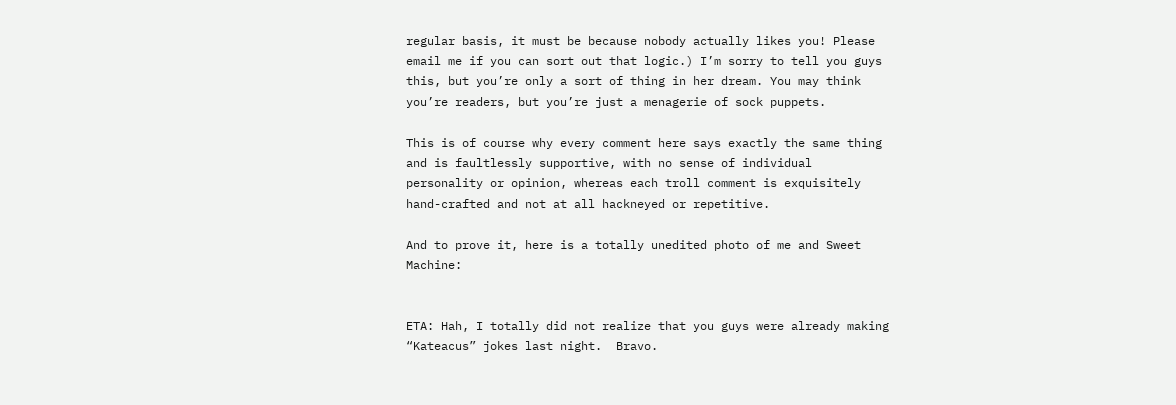regular basis, it must be because nobody actually likes you! Please email me if you can sort out that logic.) I’m sorry to tell you guys this, but you’re only a sort of thing in her dream. You may think you’re readers, but you’re just a menagerie of sock puppets.

This is of course why every comment here says exactly the same thing and is faultlessly supportive, with no sense of individual personality or opinion, whereas each troll comment is exquisitely hand-crafted and not at all hackneyed or repetitive.

And to prove it, here is a totally unedited photo of me and Sweet Machine:


ETA: Hah, I totally did not realize that you guys were already making “Kateacus” jokes last night.  Bravo.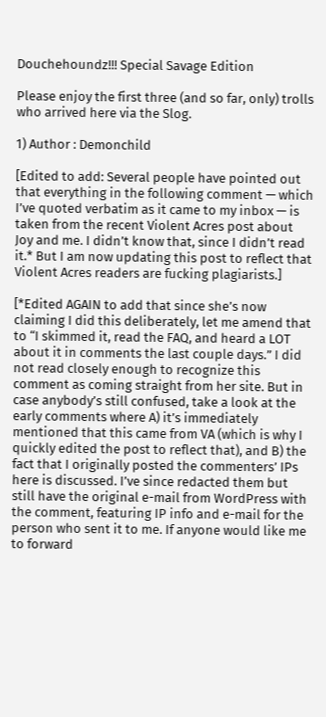Douchehoundz!!! Special Savage Edition

Please enjoy the first three (and so far, only) trolls who arrived here via the Slog.

1) Author : Demonchild

[Edited to add: Several people have pointed out that everything in the following comment — which I’ve quoted verbatim as it came to my inbox — is taken from the recent Violent Acres post about Joy and me. I didn’t know that, since I didn’t read it.* But I am now updating this post to reflect that Violent Acres readers are fucking plagiarists.]

[*Edited AGAIN to add that since she’s now claiming I did this deliberately, let me amend that to “I skimmed it, read the FAQ, and heard a LOT about it in comments the last couple days.” I did not read closely enough to recognize this comment as coming straight from her site. But in case anybody’s still confused, take a look at the early comments where A) it’s immediately mentioned that this came from VA (which is why I quickly edited the post to reflect that), and B) the fact that I originally posted the commenters’ IPs here is discussed. I’ve since redacted them but still have the original e-mail from WordPress with the comment, featuring IP info and e-mail for the person who sent it to me. If anyone would like me to forward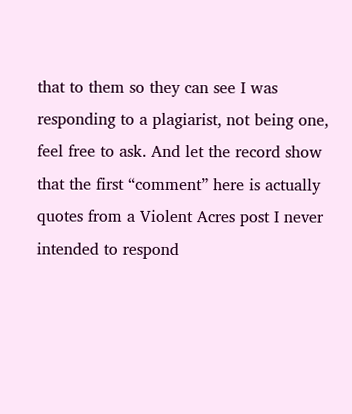that to them so they can see I was responding to a plagiarist, not being one, feel free to ask. And let the record show that the first “comment” here is actually quotes from a Violent Acres post I never intended to respond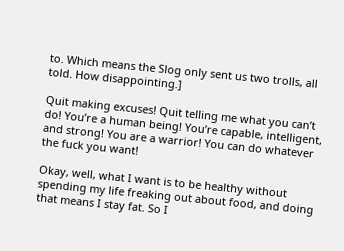to. Which means the Slog only sent us two trolls, all told. How disappointing.]

Quit making excuses! Quit telling me what you can’t do! You’re a human being! You’re capable, intelligent, and strong! You are a warrior! You can do whatever the fuck you want!

Okay, well, what I want is to be healthy without spending my life freaking out about food, and doing that means I stay fat. So I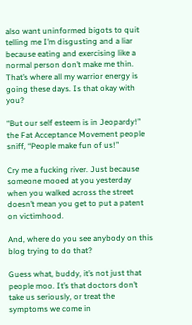also want uninformed bigots to quit telling me I’m disgusting and a liar because eating and exercising like a normal person don’t make me thin. That’s where all my warrior energy is going these days. Is that okay with you?

“But our self esteem is in Jeopardy!” the Fat Acceptance Movement people sniff, “People make fun of us!”

Cry me a fucking river. Just because someone mooed at you yesterday when you walked across the street doesn’t mean you get to put a patent on victimhood.

And, where do you see anybody on this blog trying to do that?

Guess what, buddy, it’s not just that people moo. It’s that doctors don’t take us seriously, or treat the symptoms we come in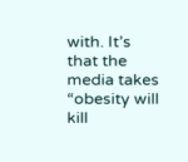with. It’s that the media takes “obesity will kill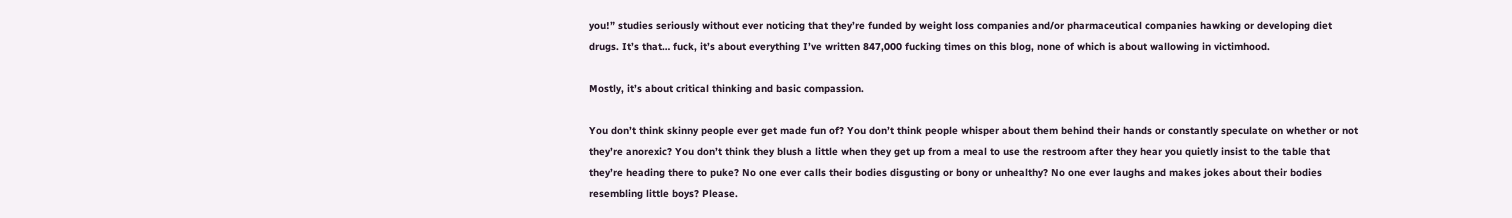you!” studies seriously without ever noticing that they’re funded by weight loss companies and/or pharmaceutical companies hawking or developing diet drugs. It’s that… fuck, it’s about everything I’ve written 847,000 fucking times on this blog, none of which is about wallowing in victimhood.

Mostly, it’s about critical thinking and basic compassion.

You don’t think skinny people ever get made fun of? You don’t think people whisper about them behind their hands or constantly speculate on whether or not they’re anorexic? You don’t think they blush a little when they get up from a meal to use the restroom after they hear you quietly insist to the table that they’re heading there to puke? No one ever calls their bodies disgusting or bony or unhealthy? No one ever laughs and makes jokes about their bodies resembling little boys? Please.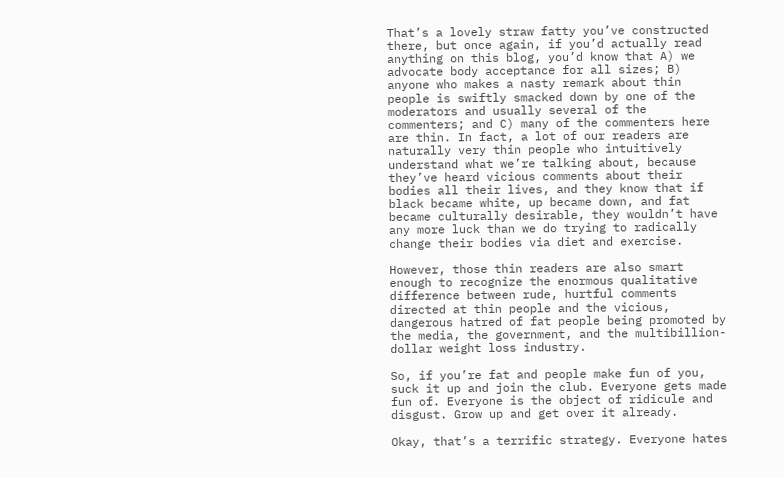That’s a lovely straw fatty you’ve constructed there, but once again, if you’d actually read anything on this blog, you’d know that A) we advocate body acceptance for all sizes; B) anyone who makes a nasty remark about thin people is swiftly smacked down by one of the moderators and usually several of the commenters; and C) many of the commenters here are thin. In fact, a lot of our readers are naturally very thin people who intuitively understand what we’re talking about, because they’ve heard vicious comments about their bodies all their lives, and they know that if black became white, up became down, and fat became culturally desirable, they wouldn’t have any more luck than we do trying to radically change their bodies via diet and exercise.

However, those thin readers are also smart enough to recognize the enormous qualitative difference between rude, hurtful comments directed at thin people and the vicious, dangerous hatred of fat people being promoted by the media, the government, and the multibillion-dollar weight loss industry.

So, if you’re fat and people make fun of you, suck it up and join the club. Everyone gets made fun of. Everyone is the object of ridicule and disgust. Grow up and get over it already.

Okay, that’s a terrific strategy. Everyone hates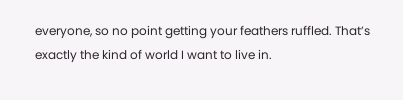everyone, so no point getting your feathers ruffled. That’s exactly the kind of world I want to live in.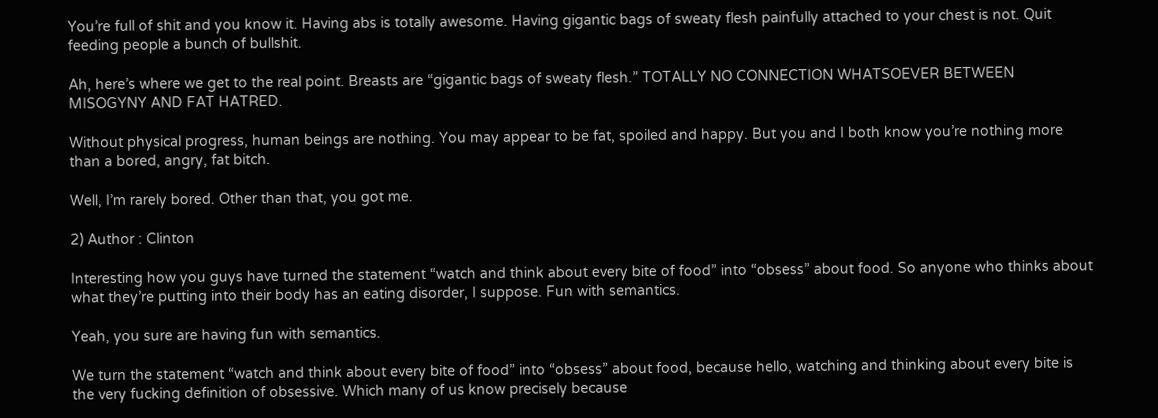You’re full of shit and you know it. Having abs is totally awesome. Having gigantic bags of sweaty flesh painfully attached to your chest is not. Quit feeding people a bunch of bullshit.

Ah, here’s where we get to the real point. Breasts are “gigantic bags of sweaty flesh.” TOTALLY NO CONNECTION WHATSOEVER BETWEEN MISOGYNY AND FAT HATRED.

Without physical progress, human beings are nothing. You may appear to be fat, spoiled and happy. But you and I both know you’re nothing more than a bored, angry, fat bitch.

Well, I’m rarely bored. Other than that, you got me.

2) Author : Clinton

Interesting how you guys have turned the statement “watch and think about every bite of food” into “obsess” about food. So anyone who thinks about what they’re putting into their body has an eating disorder, I suppose. Fun with semantics.

Yeah, you sure are having fun with semantics.

We turn the statement “watch and think about every bite of food” into “obsess” about food, because hello, watching and thinking about every bite is the very fucking definition of obsessive. Which many of us know precisely because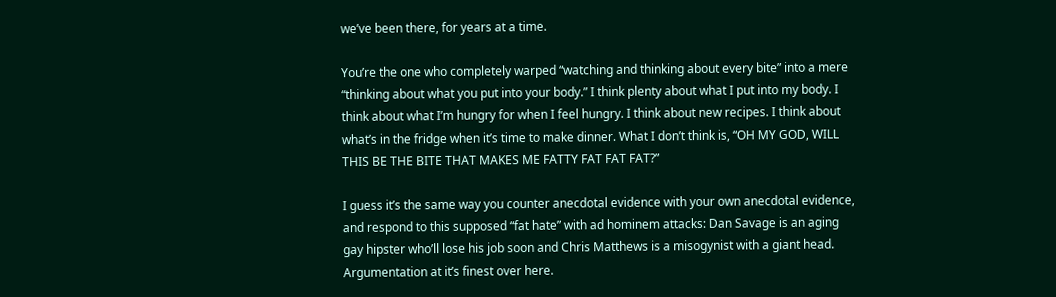we’ve been there, for years at a time.

You’re the one who completely warped “watching and thinking about every bite” into a mere “thinking about what you put into your body.” I think plenty about what I put into my body. I think about what I’m hungry for when I feel hungry. I think about new recipes. I think about what’s in the fridge when it’s time to make dinner. What I don’t think is, “OH MY GOD, WILL THIS BE THE BITE THAT MAKES ME FATTY FAT FAT FAT?”

I guess it’s the same way you counter anecdotal evidence with your own anecdotal evidence, and respond to this supposed “fat hate” with ad hominem attacks: Dan Savage is an aging gay hipster who’ll lose his job soon and Chris Matthews is a misogynist with a giant head. Argumentation at it’s finest over here.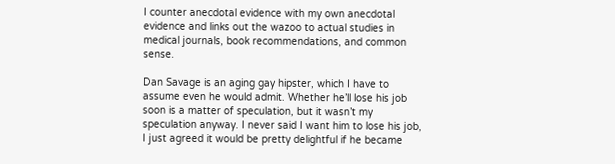I counter anecdotal evidence with my own anecdotal evidence and links out the wazoo to actual studies in medical journals, book recommendations, and common sense.

Dan Savage is an aging gay hipster, which I have to assume even he would admit. Whether he’ll lose his job soon is a matter of speculation, but it wasn’t my speculation anyway. I never said I want him to lose his job, I just agreed it would be pretty delightful if he became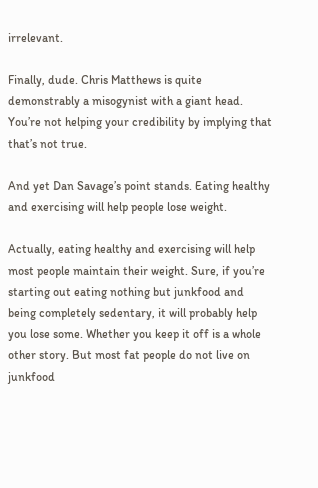irrelevant.

Finally, dude. Chris Matthews is quite demonstrably a misogynist with a giant head. You’re not helping your credibility by implying that that’s not true.

And yet Dan Savage’s point stands. Eating healthy and exercising will help people lose weight.

Actually, eating healthy and exercising will help most people maintain their weight. Sure, if you’re starting out eating nothing but junkfood and being completely sedentary, it will probably help you lose some. Whether you keep it off is a whole other story. But most fat people do not live on junkfood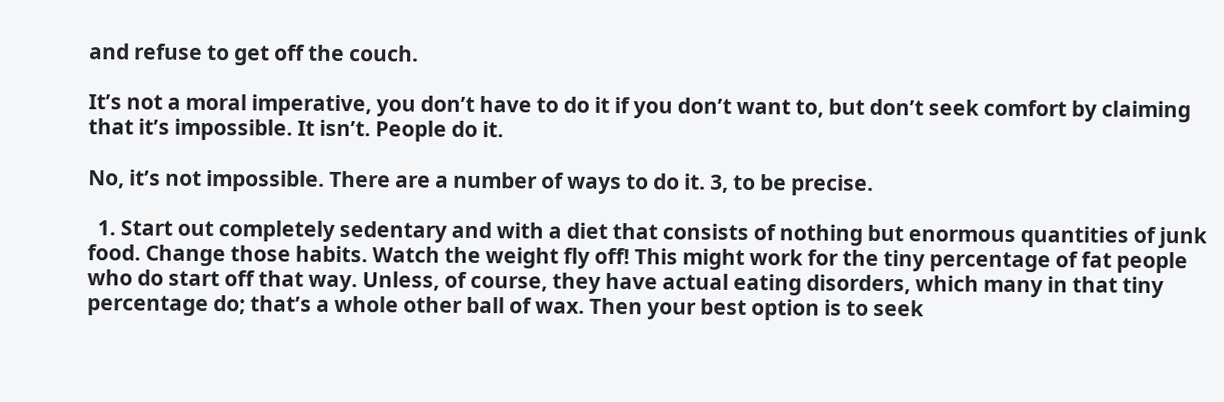and refuse to get off the couch.

It’s not a moral imperative, you don’t have to do it if you don’t want to, but don’t seek comfort by claiming that it’s impossible. It isn’t. People do it.

No, it’s not impossible. There are a number of ways to do it. 3, to be precise.

  1. Start out completely sedentary and with a diet that consists of nothing but enormous quantities of junk food. Change those habits. Watch the weight fly off! This might work for the tiny percentage of fat people who do start off that way. Unless, of course, they have actual eating disorders, which many in that tiny percentage do; that’s a whole other ball of wax. Then your best option is to seek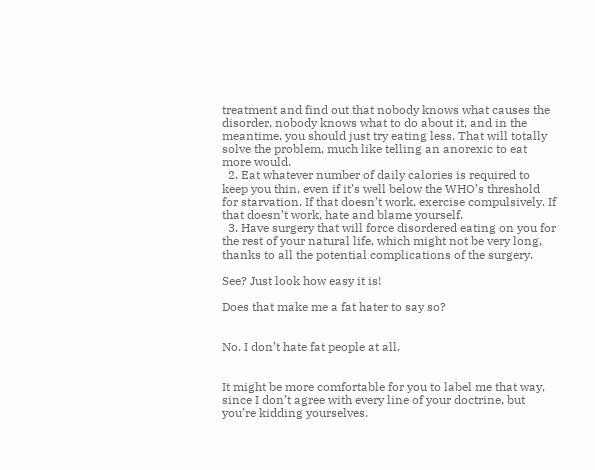treatment and find out that nobody knows what causes the disorder, nobody knows what to do about it, and in the meantime, you should just try eating less. That will totally solve the problem, much like telling an anorexic to eat more would.
  2. Eat whatever number of daily calories is required to keep you thin, even if it’s well below the WHO’s threshold for starvation. If that doesn’t work, exercise compulsively. If that doesn’t work, hate and blame yourself.
  3. Have surgery that will force disordered eating on you for the rest of your natural life, which might not be very long, thanks to all the potential complications of the surgery.

See? Just look how easy it is!

Does that make me a fat hater to say so?


No. I don’t hate fat people at all.


It might be more comfortable for you to label me that way, since I don’t agree with every line of your doctrine, but you’re kidding yourselves.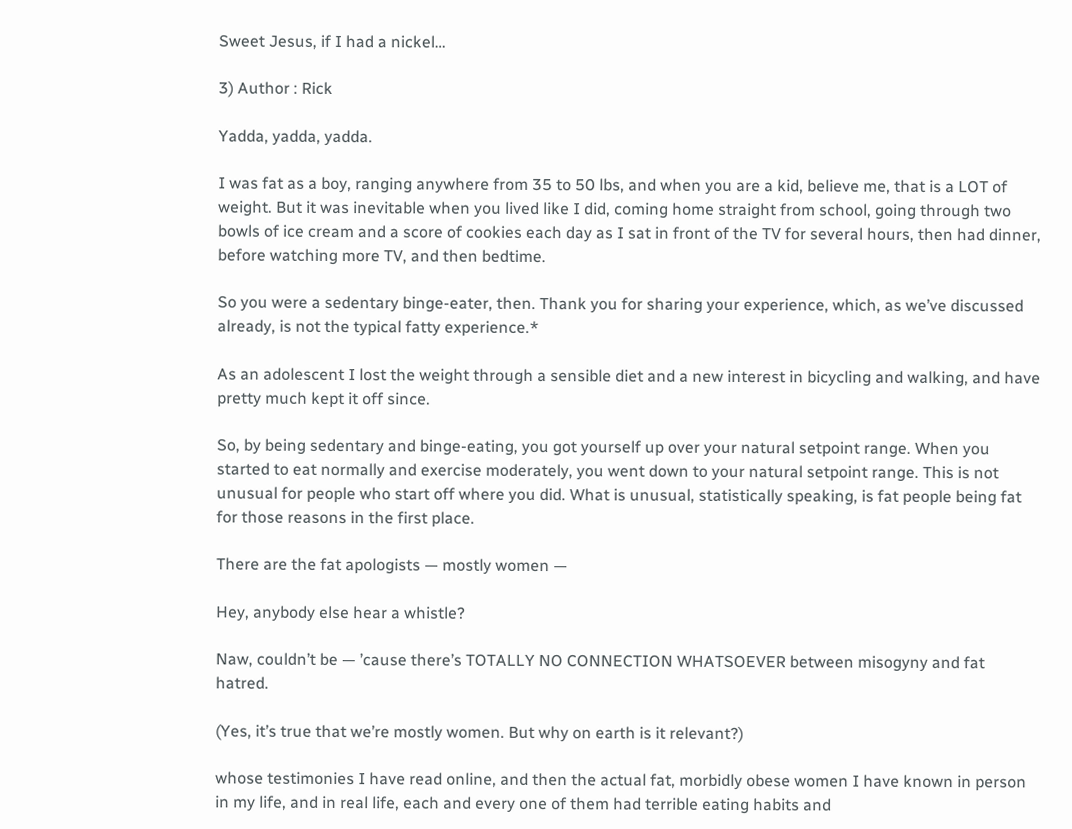Sweet Jesus, if I had a nickel…

3) Author : Rick

Yadda, yadda, yadda.

I was fat as a boy, ranging anywhere from 35 to 50 lbs, and when you are a kid, believe me, that is a LOT of weight. But it was inevitable when you lived like I did, coming home straight from school, going through two bowls of ice cream and a score of cookies each day as I sat in front of the TV for several hours, then had dinner, before watching more TV, and then bedtime.

So you were a sedentary binge-eater, then. Thank you for sharing your experience, which, as we’ve discussed already, is not the typical fatty experience.*

As an adolescent I lost the weight through a sensible diet and a new interest in bicycling and walking, and have pretty much kept it off since.

So, by being sedentary and binge-eating, you got yourself up over your natural setpoint range. When you started to eat normally and exercise moderately, you went down to your natural setpoint range. This is not unusual for people who start off where you did. What is unusual, statistically speaking, is fat people being fat for those reasons in the first place.

There are the fat apologists — mostly women —

Hey, anybody else hear a whistle?

Naw, couldn’t be — ’cause there’s TOTALLY NO CONNECTION WHATSOEVER between misogyny and fat hatred.

(Yes, it’s true that we’re mostly women. But why on earth is it relevant?)

whose testimonies I have read online, and then the actual fat, morbidly obese women I have known in person in my life, and in real life, each and every one of them had terrible eating habits and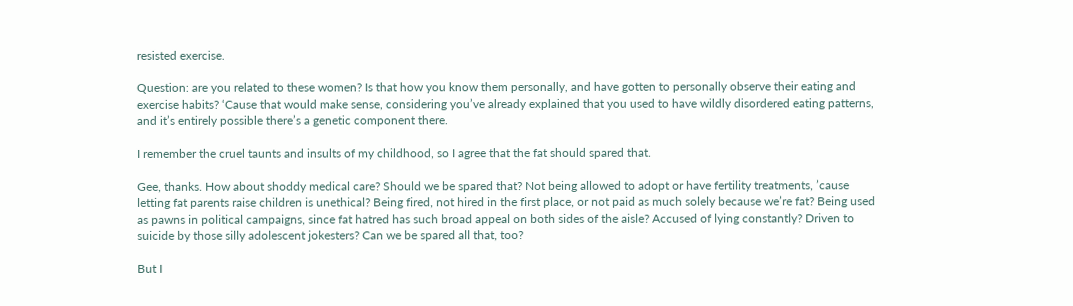resisted exercise.

Question: are you related to these women? Is that how you know them personally, and have gotten to personally observe their eating and exercise habits? ‘Cause that would make sense, considering you’ve already explained that you used to have wildly disordered eating patterns, and it’s entirely possible there’s a genetic component there.

I remember the cruel taunts and insults of my childhood, so I agree that the fat should spared that.

Gee, thanks. How about shoddy medical care? Should we be spared that? Not being allowed to adopt or have fertility treatments, ’cause letting fat parents raise children is unethical? Being fired, not hired in the first place, or not paid as much solely because we’re fat? Being used as pawns in political campaigns, since fat hatred has such broad appeal on both sides of the aisle? Accused of lying constantly? Driven to suicide by those silly adolescent jokesters? Can we be spared all that, too?

But I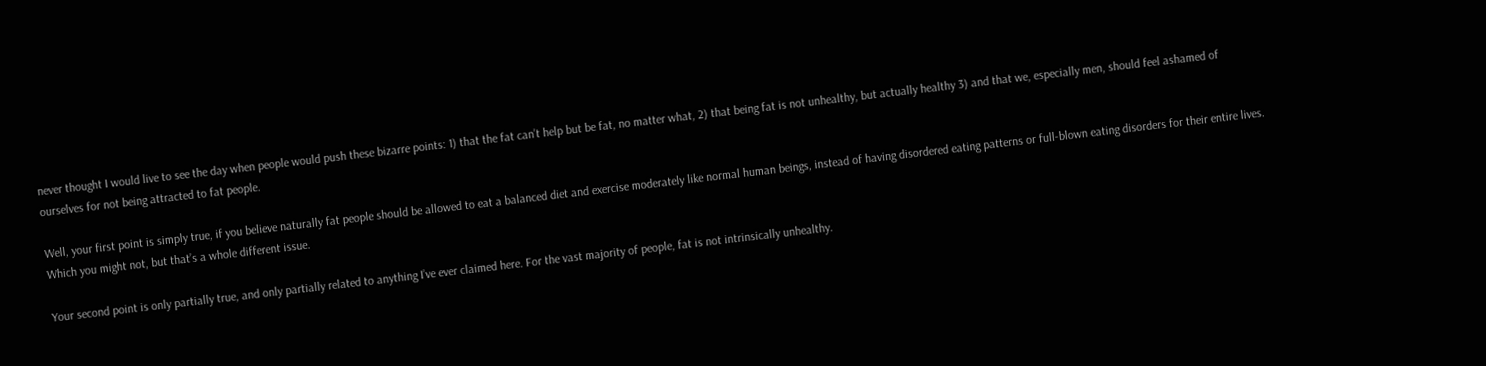never thought I would live to see the day when people would push these bizarre points: 1) that the fat can’t help but be fat, no matter what, 2) that being fat is not unhealthy, but actually healthy 3) and that we, especially men, should feel ashamed of ourselves for not being attracted to fat people.

Well, your first point is simply true, if you believe naturally fat people should be allowed to eat a balanced diet and exercise moderately like normal human beings, instead of having disordered eating patterns or full-blown eating disorders for their entire lives. Which you might not, but that’s a whole different issue.

Your second point is only partially true, and only partially related to anything I’ve ever claimed here. For the vast majority of people, fat is not intrinsically unhealthy.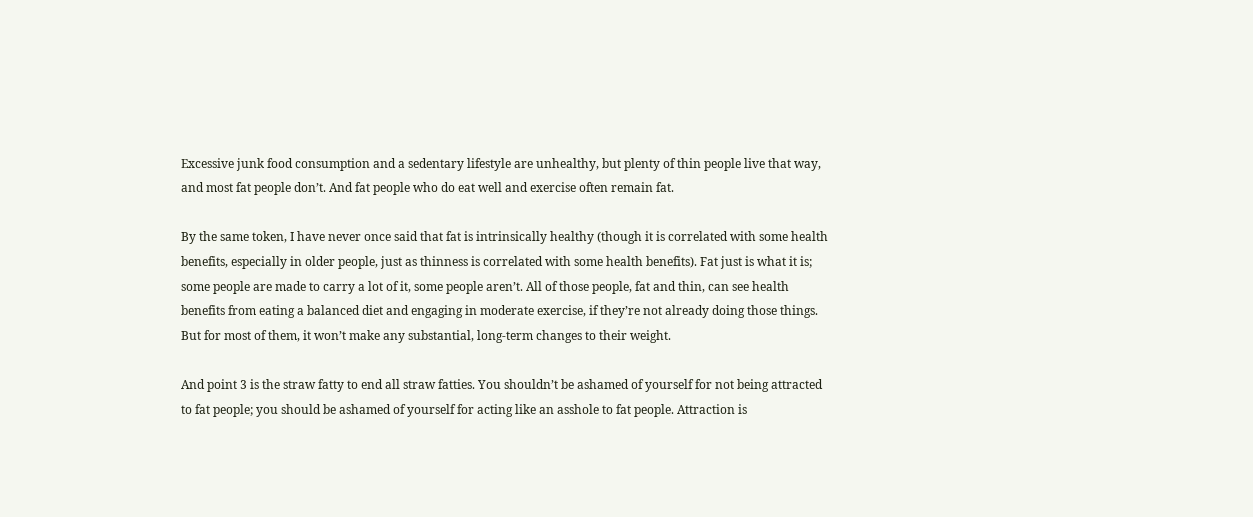Excessive junk food consumption and a sedentary lifestyle are unhealthy, but plenty of thin people live that way, and most fat people don’t. And fat people who do eat well and exercise often remain fat.

By the same token, I have never once said that fat is intrinsically healthy (though it is correlated with some health benefits, especially in older people, just as thinness is correlated with some health benefits). Fat just is what it is; some people are made to carry a lot of it, some people aren’t. All of those people, fat and thin, can see health benefits from eating a balanced diet and engaging in moderate exercise, if they’re not already doing those things. But for most of them, it won’t make any substantial, long-term changes to their weight.

And point 3 is the straw fatty to end all straw fatties. You shouldn’t be ashamed of yourself for not being attracted to fat people; you should be ashamed of yourself for acting like an asshole to fat people. Attraction is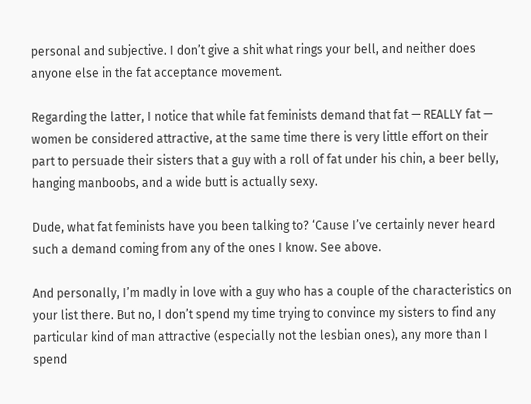personal and subjective. I don’t give a shit what rings your bell, and neither does anyone else in the fat acceptance movement.

Regarding the latter, I notice that while fat feminists demand that fat — REALLY fat — women be considered attractive, at the same time there is very little effort on their part to persuade their sisters that a guy with a roll of fat under his chin, a beer belly, hanging manboobs, and a wide butt is actually sexy.

Dude, what fat feminists have you been talking to? ‘Cause I’ve certainly never heard such a demand coming from any of the ones I know. See above.

And personally, I’m madly in love with a guy who has a couple of the characteristics on your list there. But no, I don’t spend my time trying to convince my sisters to find any particular kind of man attractive (especially not the lesbian ones), any more than I spend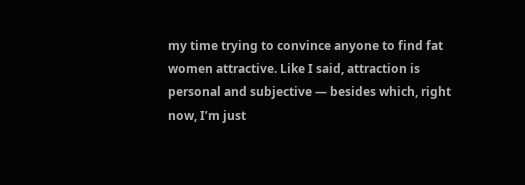my time trying to convince anyone to find fat women attractive. Like I said, attraction is personal and subjective — besides which, right now, I’m just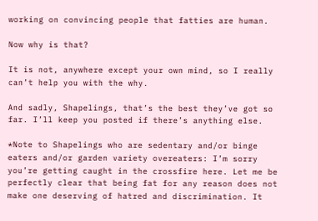working on convincing people that fatties are human.

Now why is that?

It is not, anywhere except your own mind, so I really can’t help you with the why.

And sadly, Shapelings, that’s the best they’ve got so far. I’ll keep you posted if there’s anything else.

*Note to Shapelings who are sedentary and/or binge eaters and/or garden variety overeaters: I’m sorry you’re getting caught in the crossfire here. Let me be perfectly clear that being fat for any reason does not make one deserving of hatred and discrimination. It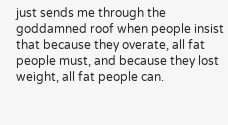just sends me through the goddamned roof when people insist that because they overate, all fat people must, and because they lost weight, all fat people can.